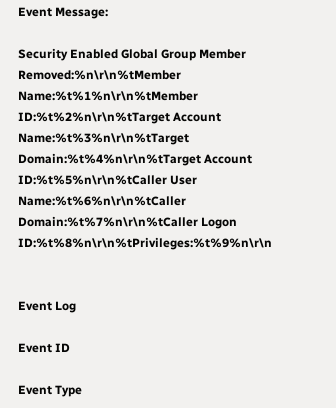Event Message:

Security Enabled Global Group Member Removed:%n\r\n%tMember Name:%t%1%n\r\n%tMember ID:%t%2%n\r\n%tTarget Account Name:%t%3%n\r\n%tTarget Domain:%t%4%n\r\n%tTarget Account ID:%t%5%n\r\n%tCaller User Name:%t%6%n\r\n%tCaller Domain:%t%7%n\r\n%tCaller Logon ID:%t%8%n\r\n%tPrivileges:%t%9%n\r\n


Event Log

Event ID

Event Type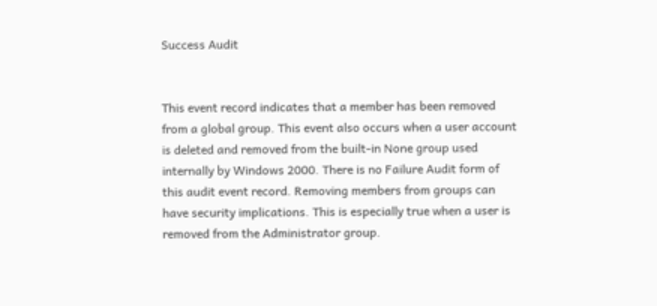Success Audit


This event record indicates that a member has been removed from a global group. This event also occurs when a user account is deleted and removed from the built-in None group used internally by Windows 2000. There is no Failure Audit form of this audit event record. Removing members from groups can have security implications. This is especially true when a user is removed from the Administrator group.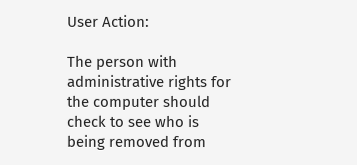User Action:

The person with administrative rights for the computer should check to see who is being removed from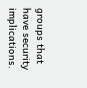groups that have security implications.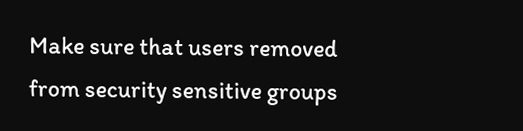Make sure that users removed from security sensitive groups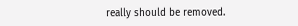really should be removed.